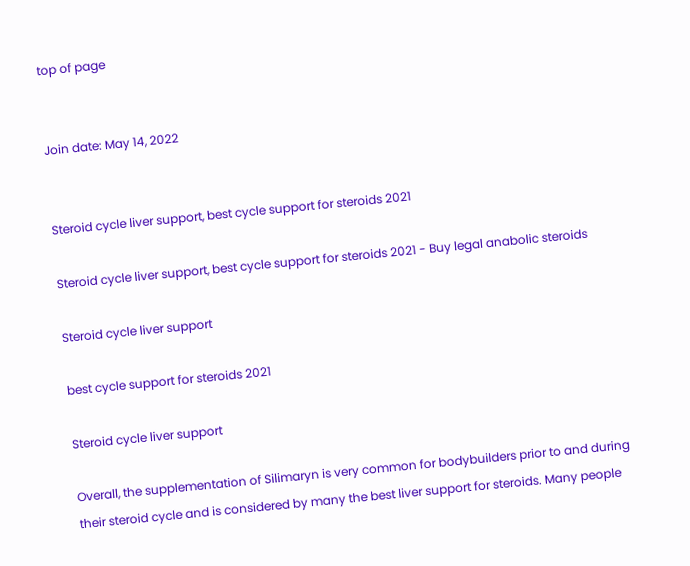top of page


Join date: May 14, 2022


Steroid cycle liver support, best cycle support for steroids 2021

Steroid cycle liver support, best cycle support for steroids 2021 - Buy legal anabolic steroids

Steroid cycle liver support

best cycle support for steroids 2021

Steroid cycle liver support

Overall, the supplementation of Silimaryn is very common for bodybuilders prior to and during their steroid cycle and is considered by many the best liver support for steroids. Many people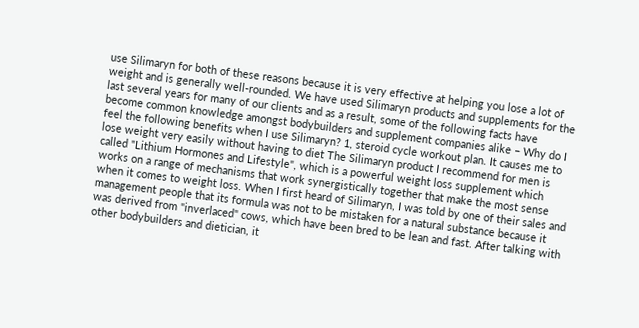use Silimaryn for both of these reasons because it is very effective at helping you lose a lot of weight and is generally well-rounded. We have used Silimaryn products and supplements for the last several years for many of our clients and as a result, some of the following facts have become common knowledge amongst bodybuilders and supplement companies alike – Why do I feel the following benefits when I use Silimaryn? 1, steroid cycle workout plan. It causes me to lose weight very easily without having to diet The Silimaryn product I recommend for men is called "Lithium Hormones and Lifestyle", which is a powerful weight loss supplement which works on a range of mechanisms that work synergistically together that make the most sense when it comes to weight loss. When I first heard of Silimaryn, I was told by one of their sales and management people that its formula was not to be mistaken for a natural substance because it was derived from "inverlaced" cows, which have been bred to be lean and fast. After talking with other bodybuilders and dietician, it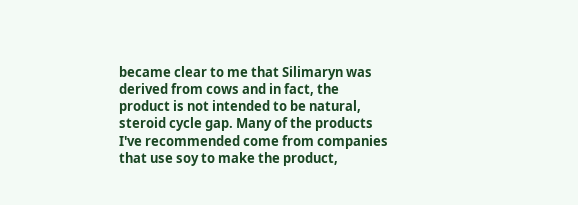became clear to me that Silimaryn was derived from cows and in fact, the product is not intended to be natural, steroid cycle gap. Many of the products I've recommended come from companies that use soy to make the product,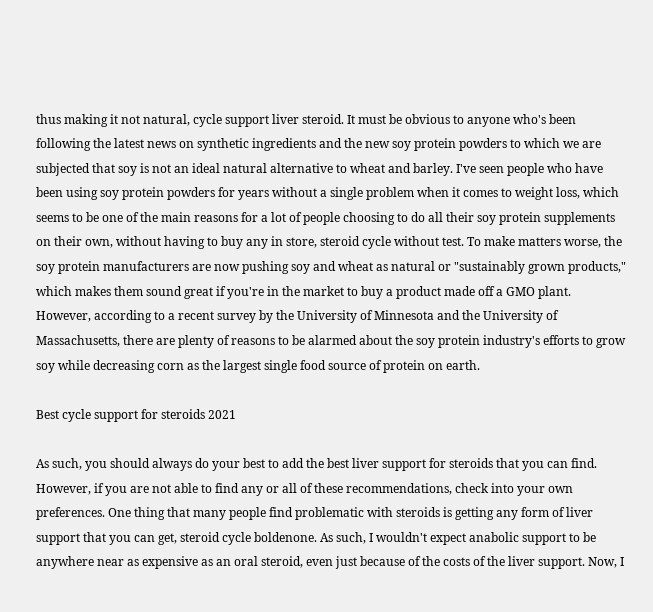thus making it not natural, cycle support liver steroid. It must be obvious to anyone who's been following the latest news on synthetic ingredients and the new soy protein powders to which we are subjected that soy is not an ideal natural alternative to wheat and barley. I've seen people who have been using soy protein powders for years without a single problem when it comes to weight loss, which seems to be one of the main reasons for a lot of people choosing to do all their soy protein supplements on their own, without having to buy any in store, steroid cycle without test. To make matters worse, the soy protein manufacturers are now pushing soy and wheat as natural or "sustainably grown products," which makes them sound great if you're in the market to buy a product made off a GMO plant. However, according to a recent survey by the University of Minnesota and the University of Massachusetts, there are plenty of reasons to be alarmed about the soy protein industry's efforts to grow soy while decreasing corn as the largest single food source of protein on earth.

Best cycle support for steroids 2021

As such, you should always do your best to add the best liver support for steroids that you can find. However, if you are not able to find any or all of these recommendations, check into your own preferences. One thing that many people find problematic with steroids is getting any form of liver support that you can get, steroid cycle boldenone. As such, I wouldn't expect anabolic support to be anywhere near as expensive as an oral steroid, even just because of the costs of the liver support. Now, I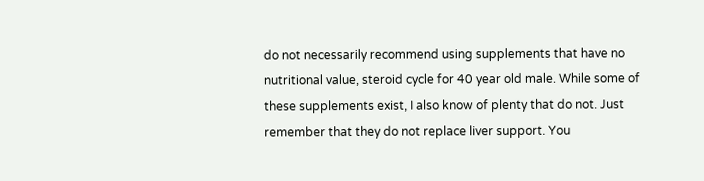do not necessarily recommend using supplements that have no nutritional value, steroid cycle for 40 year old male. While some of these supplements exist, I also know of plenty that do not. Just remember that they do not replace liver support. You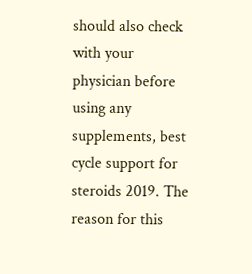should also check with your physician before using any supplements, best cycle support for steroids 2019. The reason for this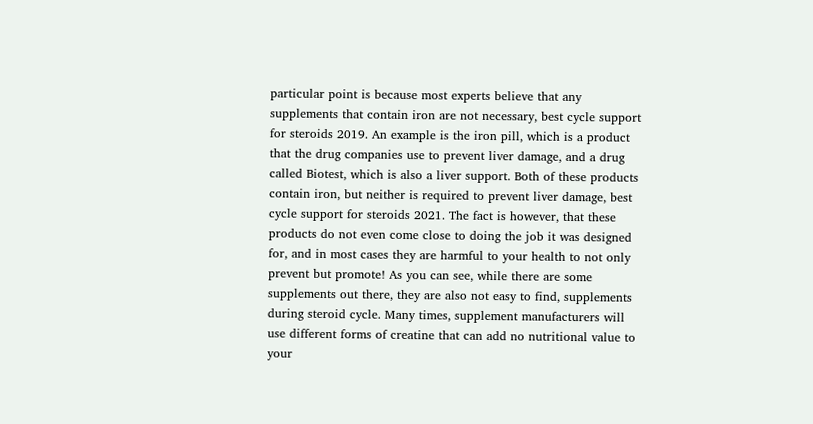particular point is because most experts believe that any supplements that contain iron are not necessary, best cycle support for steroids 2019. An example is the iron pill, which is a product that the drug companies use to prevent liver damage, and a drug called Biotest, which is also a liver support. Both of these products contain iron, but neither is required to prevent liver damage, best cycle support for steroids 2021. The fact is however, that these products do not even come close to doing the job it was designed for, and in most cases they are harmful to your health to not only prevent but promote! As you can see, while there are some supplements out there, they are also not easy to find, supplements during steroid cycle. Many times, supplement manufacturers will use different forms of creatine that can add no nutritional value to your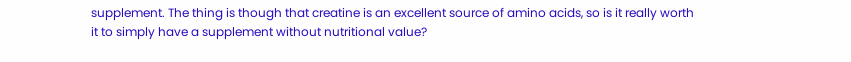supplement. The thing is though that creatine is an excellent source of amino acids, so is it really worth it to simply have a supplement without nutritional value?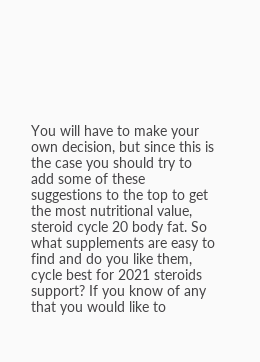You will have to make your own decision, but since this is the case you should try to add some of these suggestions to the top to get the most nutritional value, steroid cycle 20 body fat. So what supplements are easy to find and do you like them, cycle best for 2021 steroids support? If you know of any that you would like to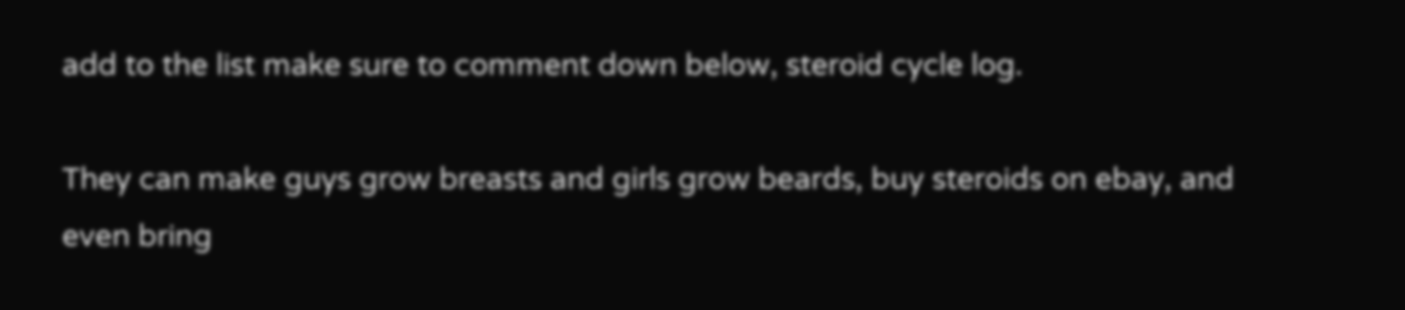add to the list make sure to comment down below, steroid cycle log.

They can make guys grow breasts and girls grow beards, buy steroids on ebay, and even bring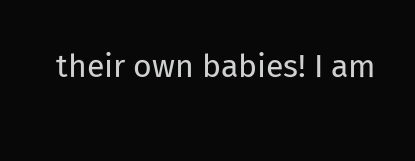their own babies! I am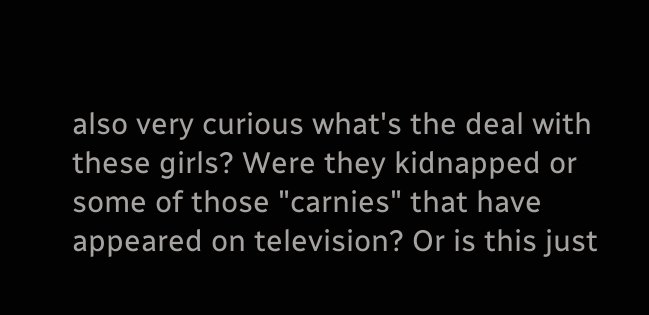also very curious what's the deal with these girls? Were they kidnapped or some of those "carnies" that have appeared on television? Or is this just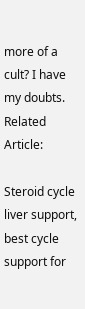more of a cult? I have my doubts. Related Article:

Steroid cycle liver support, best cycle support for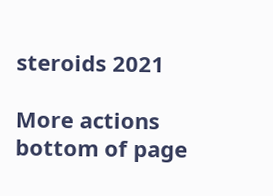steroids 2021

More actions
bottom of page